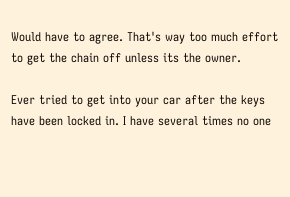Would have to agree. That's way too much effort to get the chain off unless its the owner.

Ever tried to get into your car after the keys have been locked in. I have several times no one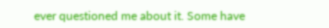ever questioned me about it. Some have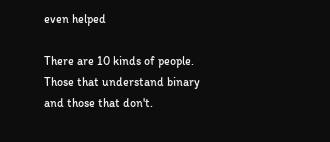even helped

There are 10 kinds of people.
Those that understand binary and those that don't.